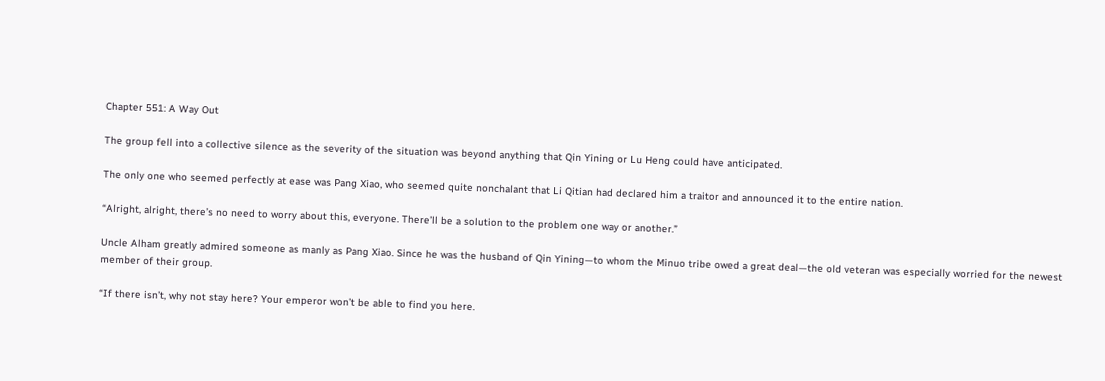Chapter 551: A Way Out

The group fell into a collective silence as the severity of the situation was beyond anything that Qin Yining or Lu Heng could have anticipated.

The only one who seemed perfectly at ease was Pang Xiao, who seemed quite nonchalant that Li Qitian had declared him a traitor and announced it to the entire nation.

“Alright, alright, there’s no need to worry about this, everyone. There’ll be a solution to the problem one way or another.”

Uncle Alham greatly admired someone as manly as Pang Xiao. Since he was the husband of Qin Yining—to whom the Minuo tribe owed a great deal—the old veteran was especially worried for the newest member of their group.

“If there isn’t, why not stay here? Your emperor won’t be able to find you here.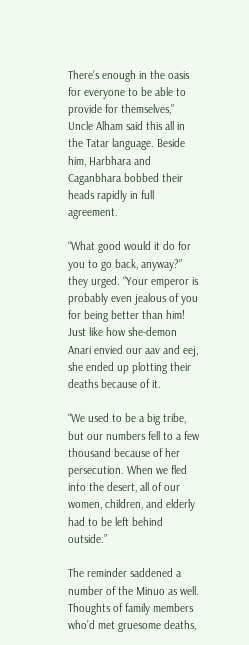There’s enough in the oasis for everyone to be able to provide for themselves,” Uncle Alham said this all in the Tatar language. Beside him, Harbhara and Caganbhara bobbed their heads rapidly in full agreement.

“What good would it do for you to go back, anyway?” they urged. “Your emperor is probably even jealous of you for being better than him! Just like how she-demon Anari envied our aav and eej, she ended up plotting their deaths because of it.

“We used to be a big tribe, but our numbers fell to a few thousand because of her persecution. When we fled into the desert, all of our women, children, and elderly had to be left behind outside.”

The reminder saddened a number of the Minuo as well. Thoughts of family members who’d met gruesome deaths,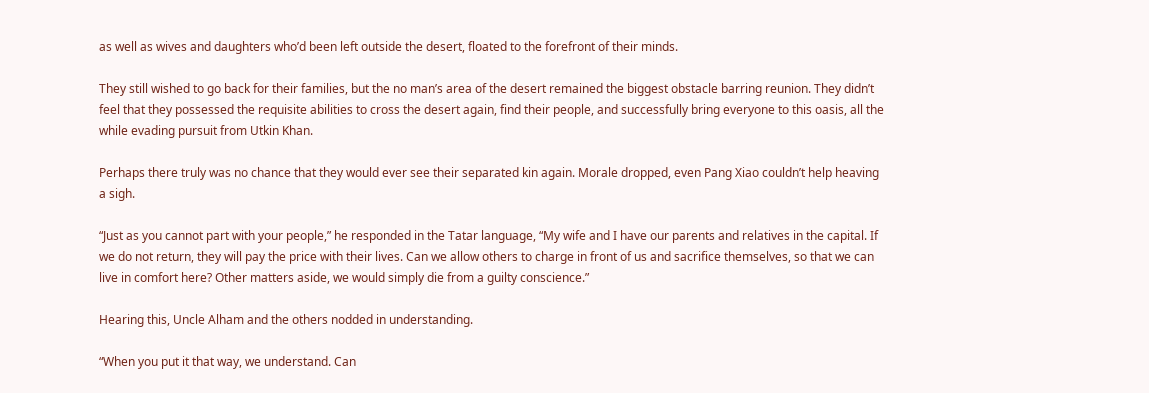as well as wives and daughters who’d been left outside the desert, floated to the forefront of their minds.

They still wished to go back for their families, but the no man’s area of the desert remained the biggest obstacle barring reunion. They didn’t feel that they possessed the requisite abilities to cross the desert again, find their people, and successfully bring everyone to this oasis, all the while evading pursuit from Utkin Khan.

Perhaps there truly was no chance that they would ever see their separated kin again. Morale dropped, even Pang Xiao couldn’t help heaving a sigh.

“Just as you cannot part with your people,” he responded in the Tatar language, “My wife and I have our parents and relatives in the capital. If we do not return, they will pay the price with their lives. Can we allow others to charge in front of us and sacrifice themselves, so that we can live in comfort here? Other matters aside, we would simply die from a guilty conscience.”

Hearing this, Uncle Alham and the others nodded in understanding.

“When you put it that way, we understand. Can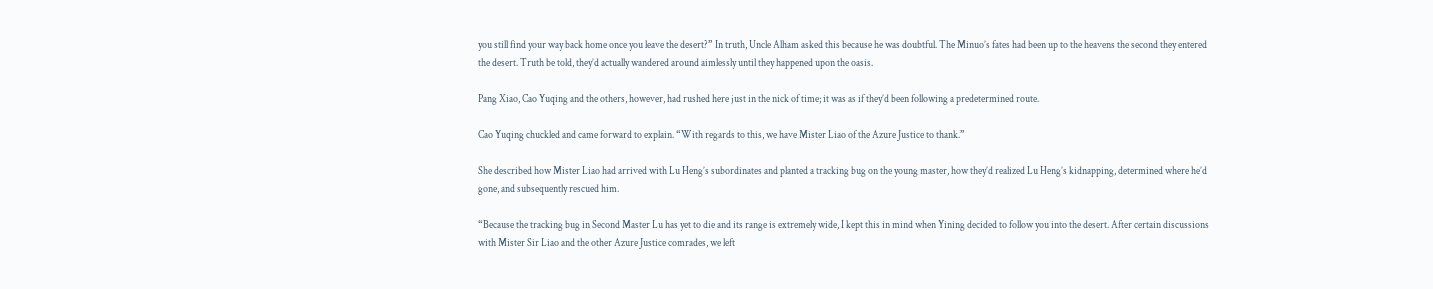you still find your way back home once you leave the desert?” In truth, Uncle Alham asked this because he was doubtful. The Minuo’s fates had been up to the heavens the second they entered the desert. Truth be told, they’d actually wandered around aimlessly until they happened upon the oasis.

Pang Xiao, Cao Yuqing and the others, however, had rushed here just in the nick of time; it was as if they’d been following a predetermined route.

Cao Yuqing chuckled and came forward to explain. “With regards to this, we have Mister Liao of the Azure Justice to thank.”

She described how Mister Liao had arrived with Lu Heng’s subordinates and planted a tracking bug on the young master, how they’d realized Lu Heng’s kidnapping, determined where he’d gone, and subsequently rescued him.

“Because the tracking bug in Second Master Lu has yet to die and its range is extremely wide, I kept this in mind when Yining decided to follow you into the desert. After certain discussions with Mister Sir Liao and the other Azure Justice comrades, we left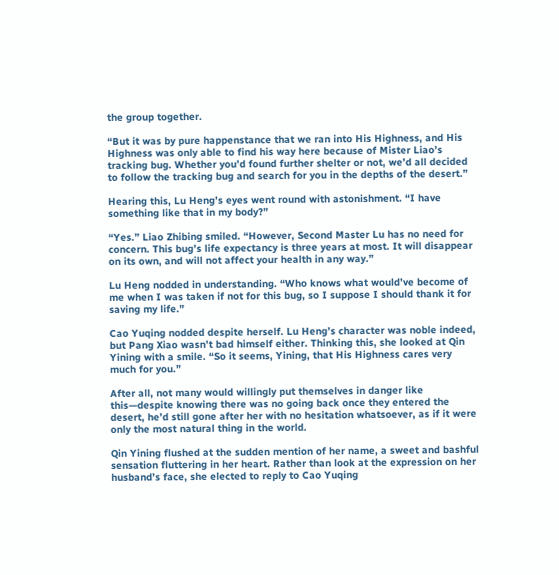the group together.

“But it was by pure happenstance that we ran into His Highness, and His Highness was only able to find his way here because of Mister Liao’s tracking bug. Whether you’d found further shelter or not, we’d all decided to follow the tracking bug and search for you in the depths of the desert.”

Hearing this, Lu Heng’s eyes went round with astonishment. “I have something like that in my body?”

“Yes.” Liao Zhibing smiled. “However, Second Master Lu has no need for concern. This bug’s life expectancy is three years at most. It will disappear on its own, and will not affect your health in any way.”

Lu Heng nodded in understanding. “Who knows what would’ve become of me when I was taken if not for this bug, so I suppose I should thank it for saving my life.”

Cao Yuqing nodded despite herself. Lu Heng’s character was noble indeed, but Pang Xiao wasn’t bad himself either. Thinking this, she looked at Qin Yining with a smile. “So it seems, Yining, that His Highness cares very much for you.”

After all, not many would willingly put themselves in danger like this—despite knowing there was no going back once they entered the desert, he’d still gone after her with no hesitation whatsoever, as if it were only the most natural thing in the world.

Qin Yining flushed at the sudden mention of her name, a sweet and bashful sensation fluttering in her heart. Rather than look at the expression on her husband’s face, she elected to reply to Cao Yuqing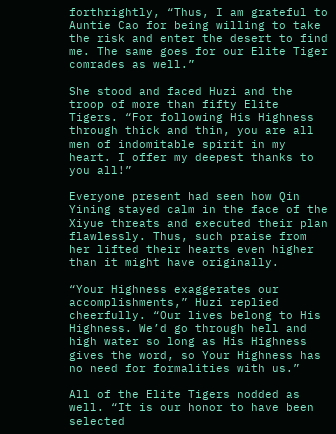forthrightly, “Thus, I am grateful to Auntie Cao for being willing to take the risk and enter the desert to find me. The same goes for our Elite Tiger comrades as well.”

She stood and faced Huzi and the troop of more than fifty Elite Tigers. “For following His Highness through thick and thin, you are all men of indomitable spirit in my heart. I offer my deepest thanks to you all!”

Everyone present had seen how Qin Yining stayed calm in the face of the Xiyue threats and executed their plan flawlessly. Thus, such praise from her lifted their hearts even higher than it might have originally.

“Your Highness exaggerates our accomplishments,” Huzi replied cheerfully. “Our lives belong to His Highness. We’d go through hell and high water so long as His Highness gives the word, so Your Highness has no need for formalities with us.”

All of the Elite Tigers nodded as well. “It is our honor to have been selected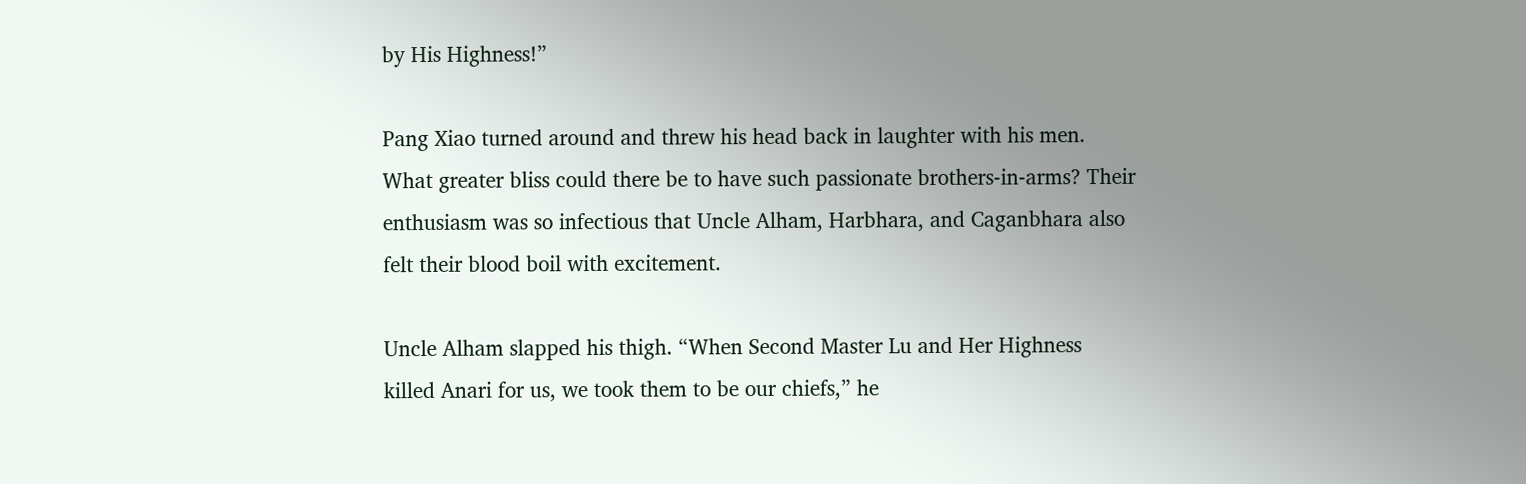by His Highness!”

Pang Xiao turned around and threw his head back in laughter with his men. What greater bliss could there be to have such passionate brothers-in-arms? Their enthusiasm was so infectious that Uncle Alham, Harbhara, and Caganbhara also felt their blood boil with excitement.

Uncle Alham slapped his thigh. “When Second Master Lu and Her Highness killed Anari for us, we took them to be our chiefs,” he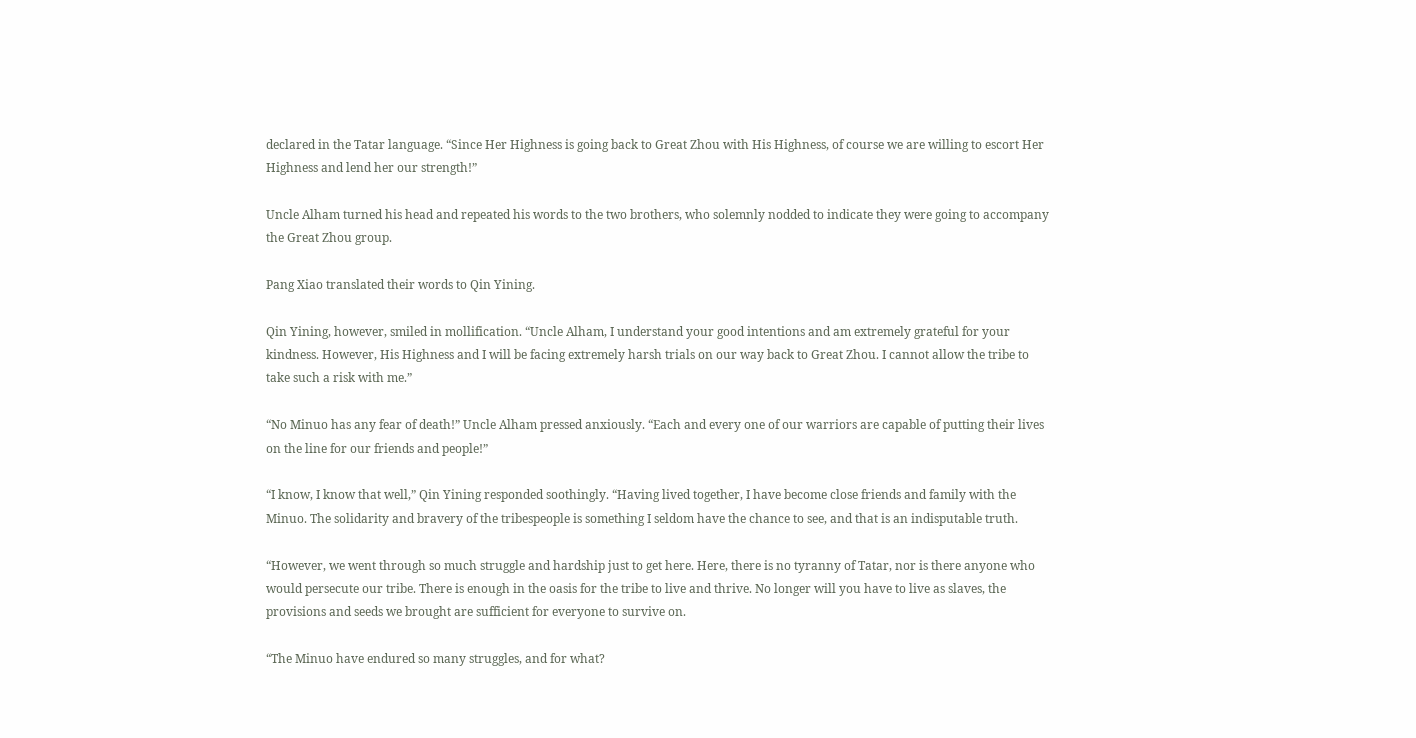declared in the Tatar language. “Since Her Highness is going back to Great Zhou with His Highness, of course we are willing to escort Her Highness and lend her our strength!”

Uncle Alham turned his head and repeated his words to the two brothers, who solemnly nodded to indicate they were going to accompany the Great Zhou group.

Pang Xiao translated their words to Qin Yining.

Qin Yining, however, smiled in mollification. “Uncle Alham, I understand your good intentions and am extremely grateful for your kindness. However, His Highness and I will be facing extremely harsh trials on our way back to Great Zhou. I cannot allow the tribe to take such a risk with me.”

“No Minuo has any fear of death!” Uncle Alham pressed anxiously. “Each and every one of our warriors are capable of putting their lives on the line for our friends and people!”

“I know, I know that well,” Qin Yining responded soothingly. “Having lived together, I have become close friends and family with the Minuo. The solidarity and bravery of the tribespeople is something I seldom have the chance to see, and that is an indisputable truth.

“However, we went through so much struggle and hardship just to get here. Here, there is no tyranny of Tatar, nor is there anyone who would persecute our tribe. There is enough in the oasis for the tribe to live and thrive. No longer will you have to live as slaves, the provisions and seeds we brought are sufficient for everyone to survive on.

“The Minuo have endured so many struggles, and for what?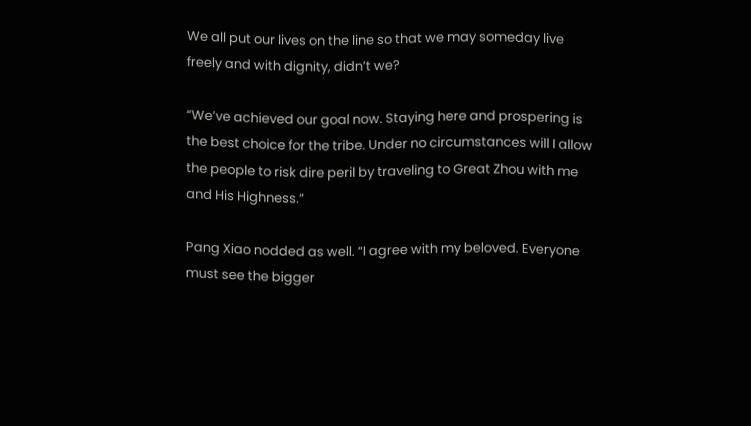We all put our lives on the line so that we may someday live freely and with dignity, didn’t we?

“We’ve achieved our goal now. Staying here and prospering is the best choice for the tribe. Under no circumstances will I allow the people to risk dire peril by traveling to Great Zhou with me and His Highness.”

Pang Xiao nodded as well. “I agree with my beloved. Everyone must see the bigger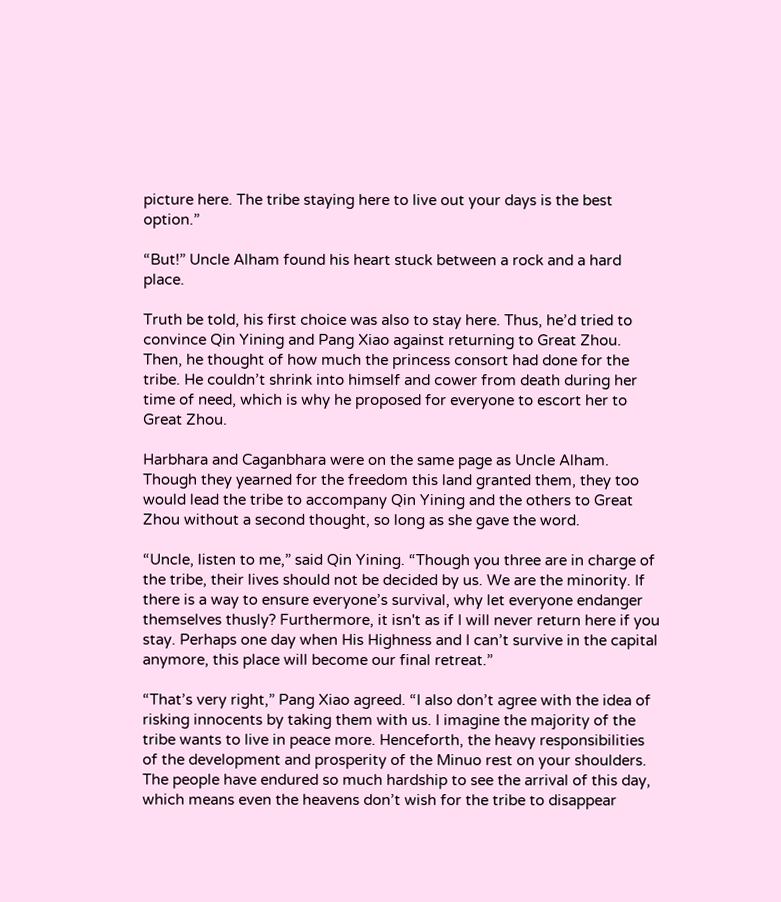picture here. The tribe staying here to live out your days is the best option.”

“But!” Uncle Alham found his heart stuck between a rock and a hard place.

Truth be told, his first choice was also to stay here. Thus, he’d tried to convince Qin Yining and Pang Xiao against returning to Great Zhou. Then, he thought of how much the princess consort had done for the tribe. He couldn’t shrink into himself and cower from death during her time of need, which is why he proposed for everyone to escort her to Great Zhou.

Harbhara and Caganbhara were on the same page as Uncle Alham. Though they yearned for the freedom this land granted them, they too would lead the tribe to accompany Qin Yining and the others to Great Zhou without a second thought, so long as she gave the word.

“Uncle, listen to me,” said Qin Yining. “Though you three are in charge of the tribe, their lives should not be decided by us. We are the minority. If there is a way to ensure everyone’s survival, why let everyone endanger themselves thusly? Furthermore, it isn't as if I will never return here if you stay. Perhaps one day when His Highness and I can’t survive in the capital anymore, this place will become our final retreat.”

“That’s very right,” Pang Xiao agreed. “I also don’t agree with the idea of risking innocents by taking them with us. I imagine the majority of the tribe wants to live in peace more. Henceforth, the heavy responsibilities of the development and prosperity of the Minuo rest on your shoulders. The people have endured so much hardship to see the arrival of this day, which means even the heavens don’t wish for the tribe to disappear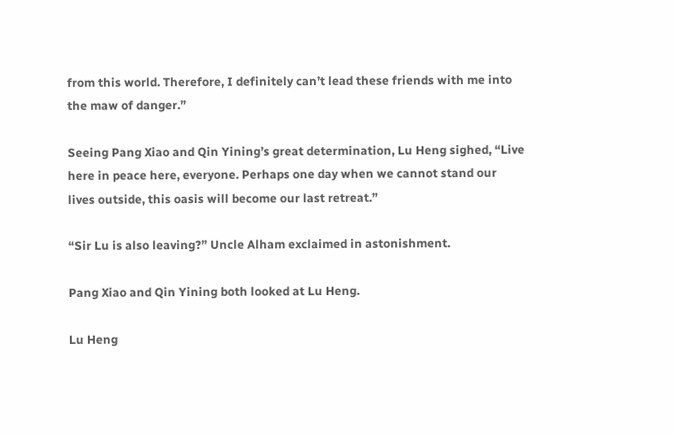from this world. Therefore, I definitely can’t lead these friends with me into the maw of danger.”

Seeing Pang Xiao and Qin Yining’s great determination, Lu Heng sighed, “Live here in peace here, everyone. Perhaps one day when we cannot stand our lives outside, this oasis will become our last retreat.”

“Sir Lu is also leaving?” Uncle Alham exclaimed in astonishment.

Pang Xiao and Qin Yining both looked at Lu Heng.

Lu Heng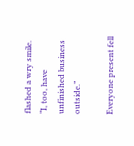flashed a wry smile. “I, too, have unfinished business outside.”

Everyone present fell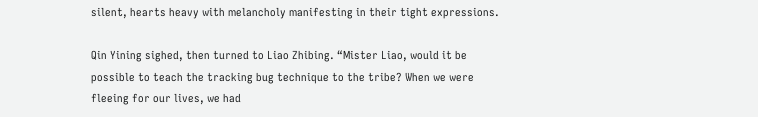silent, hearts heavy with melancholy manifesting in their tight expressions.

Qin Yining sighed, then turned to Liao Zhibing. “Mister Liao, would it be possible to teach the tracking bug technique to the tribe? When we were fleeing for our lives, we had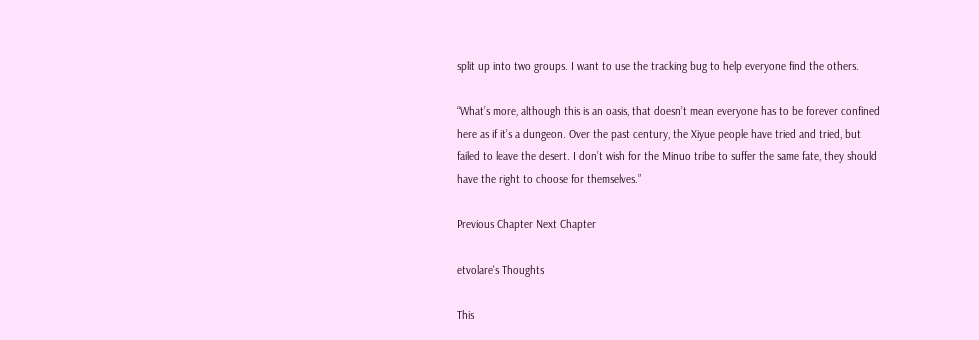split up into two groups. I want to use the tracking bug to help everyone find the others.

“What’s more, although this is an oasis, that doesn’t mean everyone has to be forever confined here as if it’s a dungeon. Over the past century, the Xiyue people have tried and tried, but failed to leave the desert. I don’t wish for the Minuo tribe to suffer the same fate, they should have the right to choose for themselves.”

Previous Chapter Next Chapter

etvolare's Thoughts

This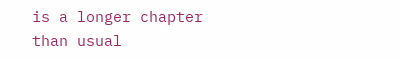is a longer chapter than usual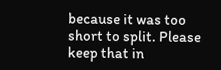because it was too short to split. Please keep that in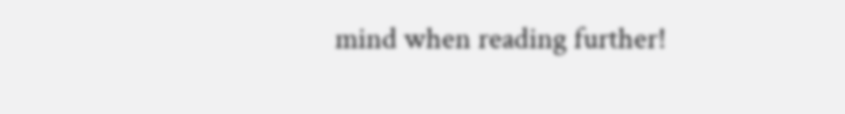mind when reading further!